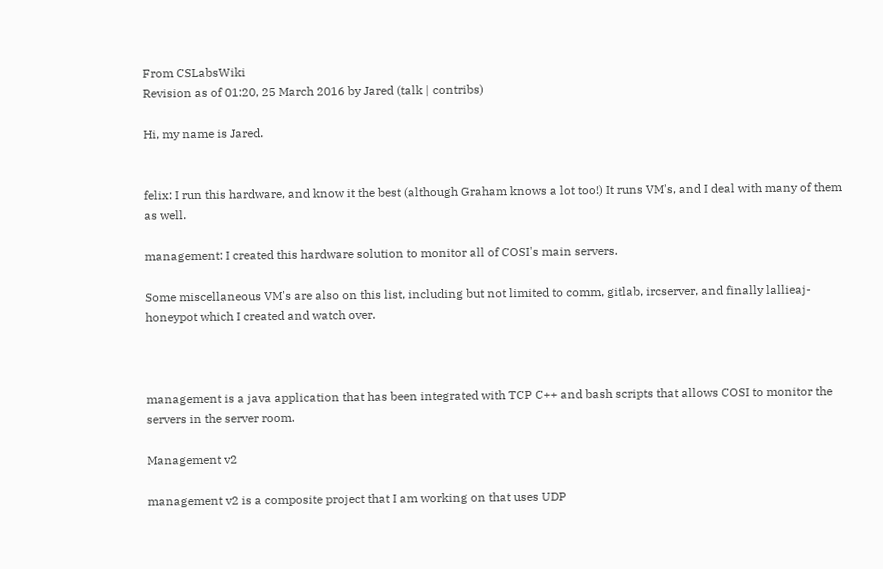From CSLabsWiki
Revision as of 01:20, 25 March 2016 by Jared (talk | contribs)

Hi, my name is Jared.


felix: I run this hardware, and know it the best (although Graham knows a lot too!) It runs VM's, and I deal with many of them as well.

management: I created this hardware solution to monitor all of COSI's main servers.

Some miscellaneous VM's are also on this list, including but not limited to comm, gitlab, ircserver, and finally lallieaj-honeypot which I created and watch over.



management is a java application that has been integrated with TCP C++ and bash scripts that allows COSI to monitor the servers in the server room.

Management v2

management v2 is a composite project that I am working on that uses UDP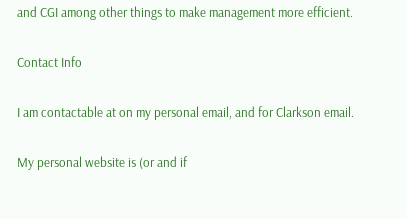and CGI among other things to make management more efficient.

Contact Info

I am contactable at on my personal email, and for Clarkson email.

My personal website is (or and if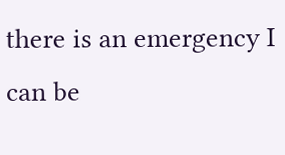there is an emergency I can be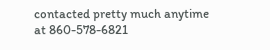contacted pretty much anytime at 860-578-6821